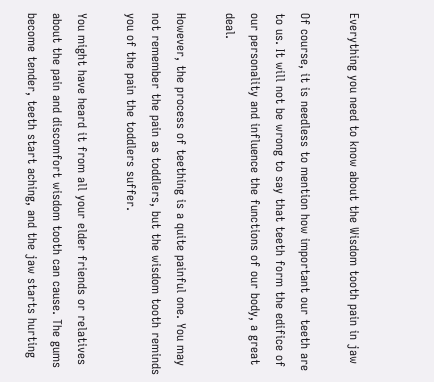Everything you need to know about the Wisdom tooth pain in jaw

Of course, it is needless to mention how important our teeth are to us. It will not be wrong to say that teeth form the edifice of our personality and influence the functions of our body, a great deal.

However, the process of teething is a quite painful one. You may not remember the pain as toddlers, but the wisdom tooth reminds you of the pain the toddlers suffer.

You might have heard it from all your elder friends or relatives about the pain and discomfort wisdom tooth can cause. The gums become tender, teeth start aching, and the jaw starts hurting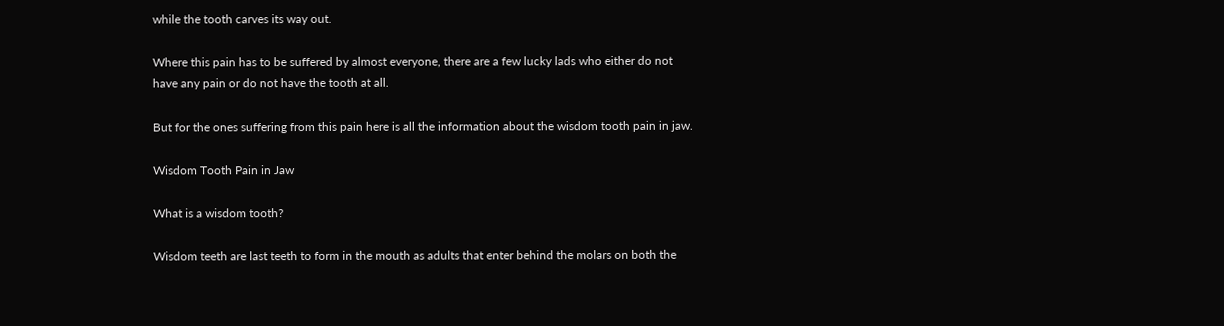while the tooth carves its way out.

Where this pain has to be suffered by almost everyone, there are a few lucky lads who either do not have any pain or do not have the tooth at all.

But for the ones suffering from this pain here is all the information about the wisdom tooth pain in jaw.

Wisdom Tooth Pain in Jaw

What is a wisdom tooth?

Wisdom teeth are last teeth to form in the mouth as adults that enter behind the molars on both the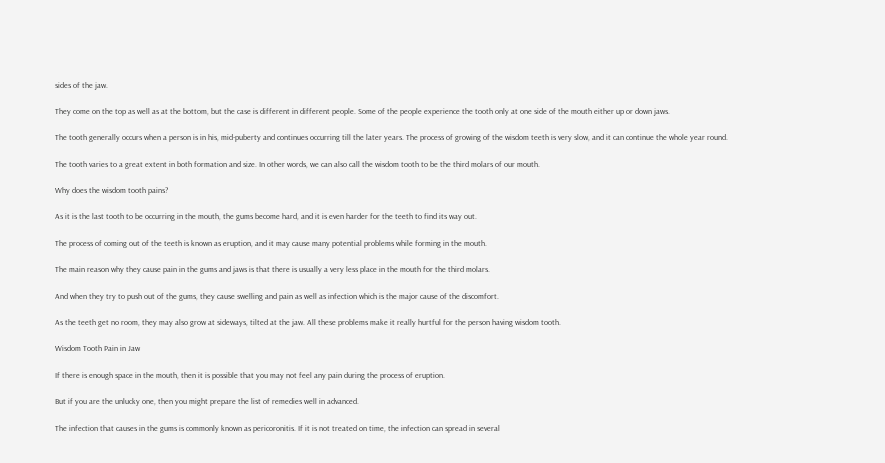sides of the jaw.

They come on the top as well as at the bottom, but the case is different in different people. Some of the people experience the tooth only at one side of the mouth either up or down jaws.

The tooth generally occurs when a person is in his, mid-puberty and continues occurring till the later years. The process of growing of the wisdom teeth is very slow, and it can continue the whole year round.

The tooth varies to a great extent in both formation and size. In other words, we can also call the wisdom tooth to be the third molars of our mouth.

Why does the wisdom tooth pains?

As it is the last tooth to be occurring in the mouth, the gums become hard, and it is even harder for the teeth to find its way out.

The process of coming out of the teeth is known as eruption, and it may cause many potential problems while forming in the mouth.

The main reason why they cause pain in the gums and jaws is that there is usually a very less place in the mouth for the third molars.

And when they try to push out of the gums, they cause swelling and pain as well as infection which is the major cause of the discomfort.

As the teeth get no room, they may also grow at sideways, tilted at the jaw. All these problems make it really hurtful for the person having wisdom tooth.

Wisdom Tooth Pain in Jaw

If there is enough space in the mouth, then it is possible that you may not feel any pain during the process of eruption.

But if you are the unlucky one, then you might prepare the list of remedies well in advanced.

The infection that causes in the gums is commonly known as pericoronitis. If it is not treated on time, the infection can spread in several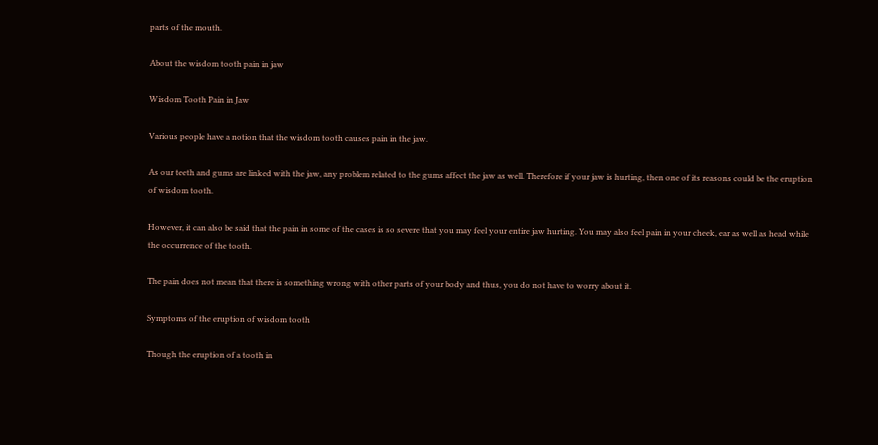parts of the mouth.

About the wisdom tooth pain in jaw

Wisdom Tooth Pain in Jaw

Various people have a notion that the wisdom tooth causes pain in the jaw.

As our teeth and gums are linked with the jaw, any problem related to the gums affect the jaw as well. Therefore if your jaw is hurting, then one of its reasons could be the eruption of wisdom tooth.

However, it can also be said that the pain in some of the cases is so severe that you may feel your entire jaw hurting. You may also feel pain in your cheek, ear as well as head while the occurrence of the tooth.

The pain does not mean that there is something wrong with other parts of your body and thus, you do not have to worry about it.

Symptoms of the eruption of wisdom tooth

Though the eruption of a tooth in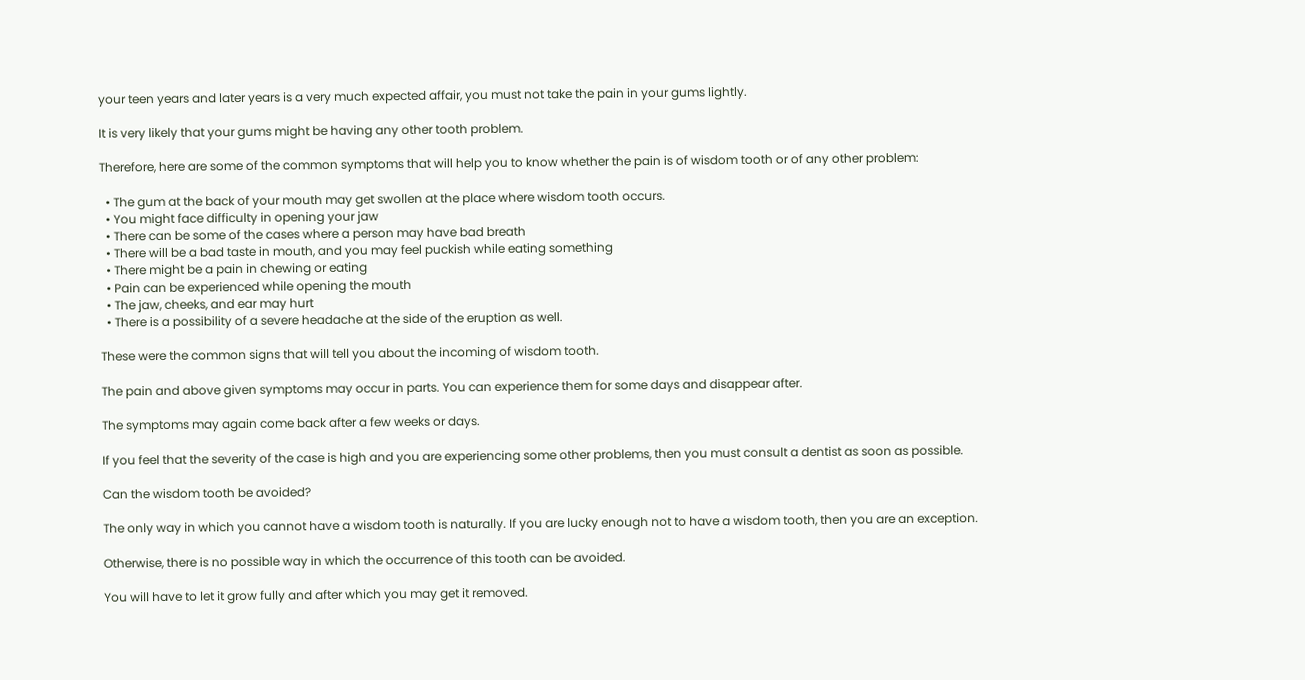your teen years and later years is a very much expected affair, you must not take the pain in your gums lightly.

It is very likely that your gums might be having any other tooth problem.

Therefore, here are some of the common symptoms that will help you to know whether the pain is of wisdom tooth or of any other problem:

  • The gum at the back of your mouth may get swollen at the place where wisdom tooth occurs.
  • You might face difficulty in opening your jaw
  • There can be some of the cases where a person may have bad breath
  • There will be a bad taste in mouth, and you may feel puckish while eating something
  • There might be a pain in chewing or eating
  • Pain can be experienced while opening the mouth
  • The jaw, cheeks, and ear may hurt
  • There is a possibility of a severe headache at the side of the eruption as well.

These were the common signs that will tell you about the incoming of wisdom tooth.

The pain and above given symptoms may occur in parts. You can experience them for some days and disappear after.

The symptoms may again come back after a few weeks or days.

If you feel that the severity of the case is high and you are experiencing some other problems, then you must consult a dentist as soon as possible.

Can the wisdom tooth be avoided?

The only way in which you cannot have a wisdom tooth is naturally. If you are lucky enough not to have a wisdom tooth, then you are an exception.

Otherwise, there is no possible way in which the occurrence of this tooth can be avoided.

You will have to let it grow fully and after which you may get it removed.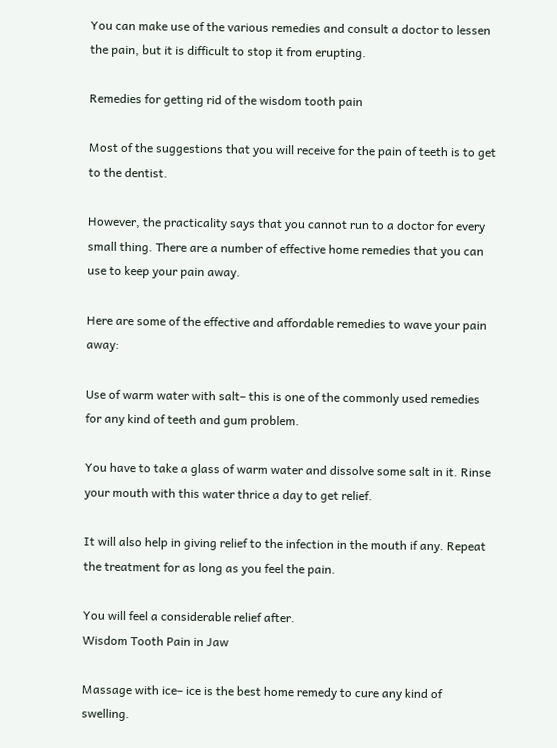You can make use of the various remedies and consult a doctor to lessen the pain, but it is difficult to stop it from erupting.

Remedies for getting rid of the wisdom tooth pain

Most of the suggestions that you will receive for the pain of teeth is to get to the dentist.

However, the practicality says that you cannot run to a doctor for every small thing. There are a number of effective home remedies that you can use to keep your pain away.

Here are some of the effective and affordable remedies to wave your pain away:

Use of warm water with salt– this is one of the commonly used remedies for any kind of teeth and gum problem.

You have to take a glass of warm water and dissolve some salt in it. Rinse your mouth with this water thrice a day to get relief.

It will also help in giving relief to the infection in the mouth if any. Repeat the treatment for as long as you feel the pain.

You will feel a considerable relief after.
Wisdom Tooth Pain in Jaw

Massage with ice– ice is the best home remedy to cure any kind of swelling.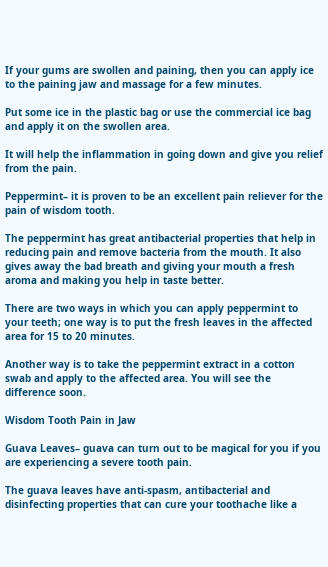If your gums are swollen and paining, then you can apply ice to the paining jaw and massage for a few minutes.

Put some ice in the plastic bag or use the commercial ice bag and apply it on the swollen area.

It will help the inflammation in going down and give you relief from the pain.

Peppermint– it is proven to be an excellent pain reliever for the pain of wisdom tooth.

The peppermint has great antibacterial properties that help in reducing pain and remove bacteria from the mouth. It also gives away the bad breath and giving your mouth a fresh aroma and making you help in taste better.

There are two ways in which you can apply peppermint to your teeth; one way is to put the fresh leaves in the affected area for 15 to 20 minutes.

Another way is to take the peppermint extract in a cotton swab and apply to the affected area. You will see the difference soon.

Wisdom Tooth Pain in Jaw

Guava Leaves– guava can turn out to be magical for you if you are experiencing a severe tooth pain.

The guava leaves have anti-spasm, antibacterial and disinfecting properties that can cure your toothache like a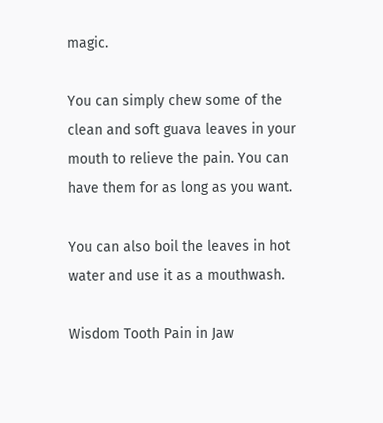magic.

You can simply chew some of the clean and soft guava leaves in your mouth to relieve the pain. You can have them for as long as you want.

You can also boil the leaves in hot water and use it as a mouthwash.

Wisdom Tooth Pain in Jaw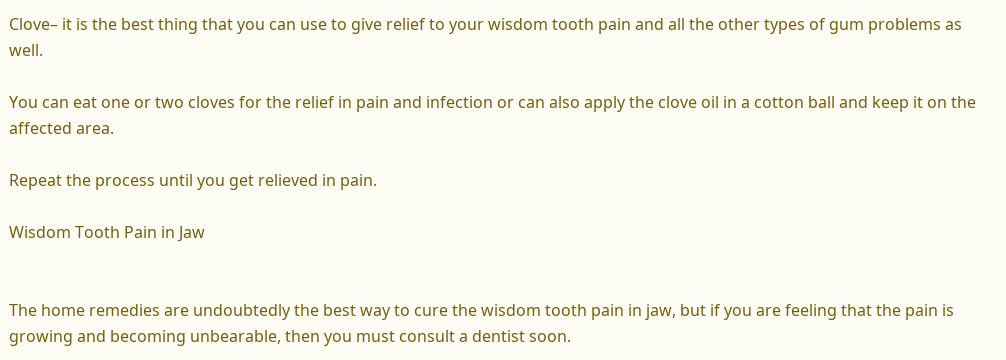Clove– it is the best thing that you can use to give relief to your wisdom tooth pain and all the other types of gum problems as well.

You can eat one or two cloves for the relief in pain and infection or can also apply the clove oil in a cotton ball and keep it on the affected area.

Repeat the process until you get relieved in pain.

Wisdom Tooth Pain in Jaw


The home remedies are undoubtedly the best way to cure the wisdom tooth pain in jaw, but if you are feeling that the pain is growing and becoming unbearable, then you must consult a dentist soon.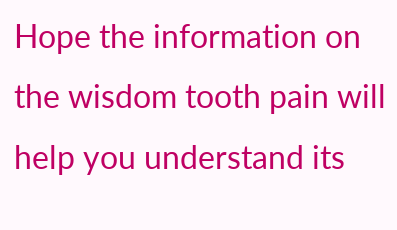Hope the information on the wisdom tooth pain will help you understand its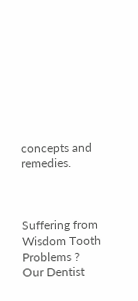concepts and remedies.



Suffering from Wisdom Tooth Problems ?
Our Dentist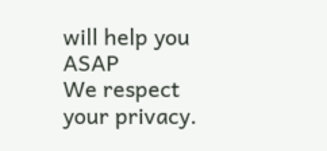will help you ASAP
We respect your privacy.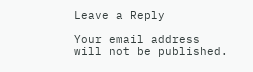Leave a Reply

Your email address will not be published.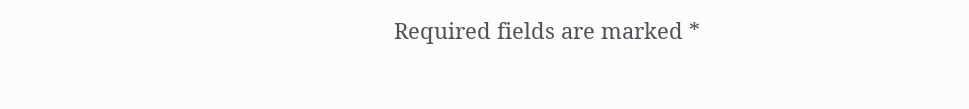Required fields are marked *